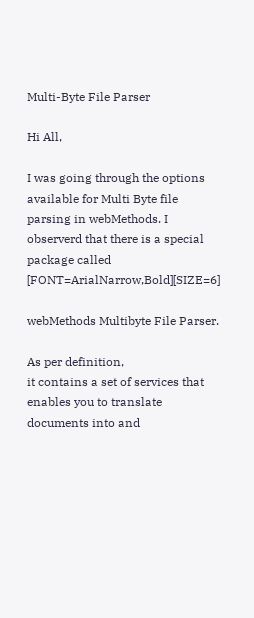Multi-Byte File Parser

Hi All,

I was going through the options available for Multi Byte file parsing in webMethods. I observerd that there is a special package called [FONT=ArialNarrow,Bold][SIZE=6]

webMethods Multibyte File Parser.

As per definition,
it contains a set of services that enables you to translate documents into and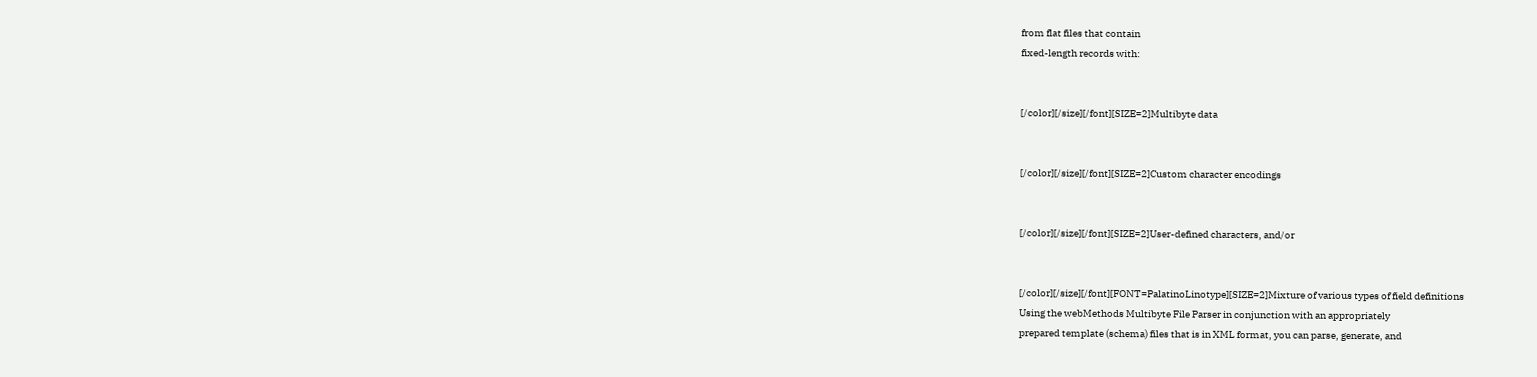from flat files that contain
fixed-length records with:


[/color][/size][/font][SIZE=2]Multibyte data


[/color][/size][/font][SIZE=2]Custom character encodings


[/color][/size][/font][SIZE=2]User-defined characters, and/or


[/color][/size][/font][FONT=PalatinoLinotype][SIZE=2]Mixture of various types of field definitions
Using the webMethods Multibyte File Parser in conjunction with an appropriately
prepared template (schema) files that is in XML format, you can parse, generate, and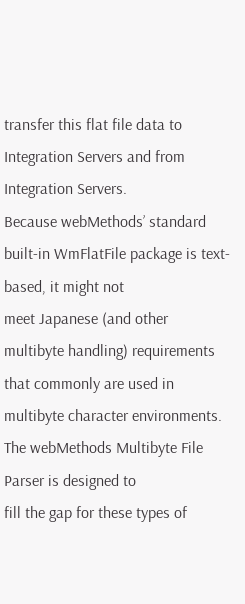transfer this flat file data to Integration Servers and from Integration Servers.
Because webMethods’ standard built-in WmFlatFile package is text-based, it might not
meet Japanese (and other multibyte handling) requirements that commonly are used in
multibyte character environments. The webMethods Multibyte File Parser is designed to
fill the gap for these types of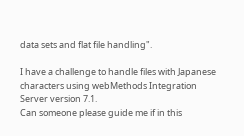data sets and flat file handling".

I have a challenge to handle files with Japanese characters using webMethods Integration Server version 7.1.
Can someone please guide me if in this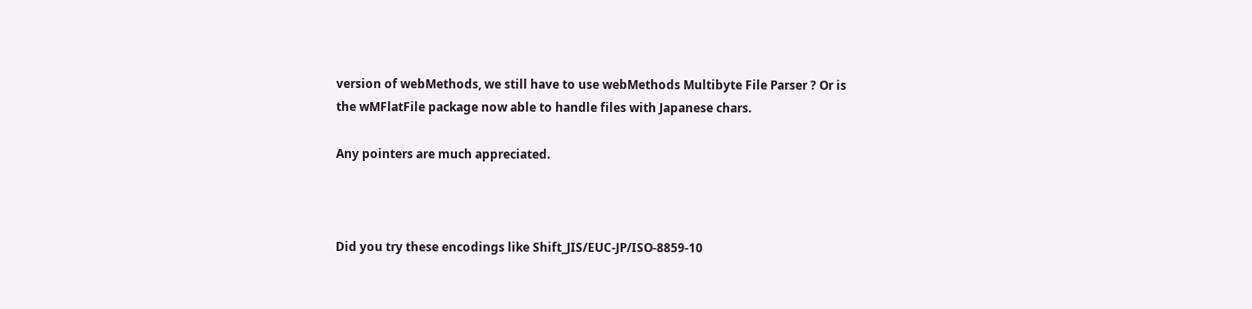version of webMethods, we still have to use webMethods Multibyte File Parser ? Or is the wMFlatFile package now able to handle files with Japanese chars.

Any pointers are much appreciated.



Did you try these encodings like Shift_JIS/EUC-JP/ISO-8859-10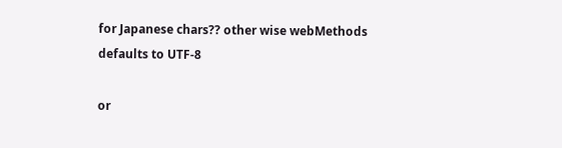for Japanese chars?? other wise webMethods defaults to UTF-8

or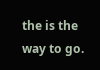the is the way to go.